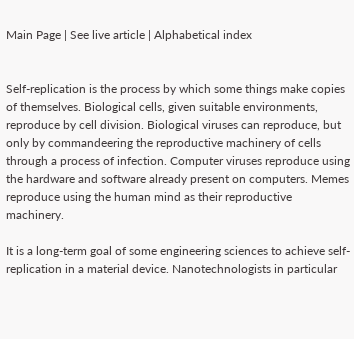Main Page | See live article | Alphabetical index


Self-replication is the process by which some things make copies of themselves. Biological cells, given suitable environments, reproduce by cell division. Biological viruses can reproduce, but only by commandeering the reproductive machinery of cells through a process of infection. Computer viruses reproduce using the hardware and software already present on computers. Memes reproduce using the human mind as their reproductive machinery.

It is a long-term goal of some engineering sciences to achieve self-replication in a material device. Nanotechnologists in particular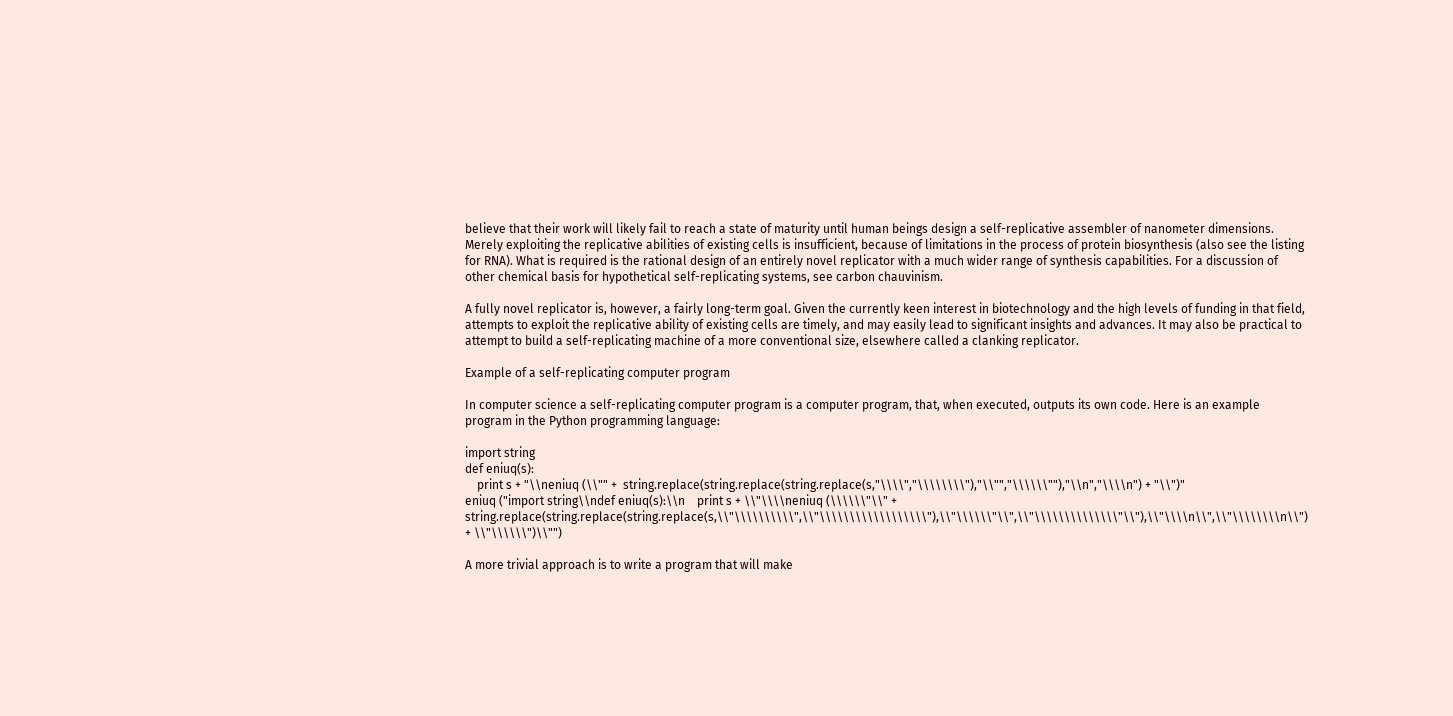believe that their work will likely fail to reach a state of maturity until human beings design a self-replicative assembler of nanometer dimensions. Merely exploiting the replicative abilities of existing cells is insufficient, because of limitations in the process of protein biosynthesis (also see the listing for RNA). What is required is the rational design of an entirely novel replicator with a much wider range of synthesis capabilities. For a discussion of other chemical basis for hypothetical self-replicating systems, see carbon chauvinism.

A fully novel replicator is, however, a fairly long-term goal. Given the currently keen interest in biotechnology and the high levels of funding in that field, attempts to exploit the replicative ability of existing cells are timely, and may easily lead to significant insights and advances. It may also be practical to attempt to build a self-replicating machine of a more conventional size, elsewhere called a clanking replicator.

Example of a self-replicating computer program

In computer science a self-replicating computer program is a computer program, that, when executed, outputs its own code. Here is an example program in the Python programming language:

import string
def eniuq(s):
    print s + "\\neniuq (\\"" +  string.replace(string.replace(string.replace(s,"\\\\","\\\\\\\\"),"\\"","\\\\\\""),"\\n","\\\\n") + "\\")"
eniuq ("import string\\ndef eniuq(s):\\n    print s + \\"\\\\neniuq (\\\\\\"\\" +  string.replace(string.replace(string.replace(s,\\"\\\\\\\\\\",\\"\\\\\\\\\\\\\\\\\\"),\\"\\\\\\"\\",\\"\\\\\\\\\\\\\\"\\"),\\"\\\\n\\",\\"\\\\\\\\n\\") + \\"\\\\\\")\\"")

A more trivial approach is to write a program that will make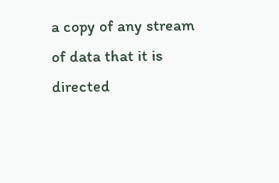a copy of any stream of data that it is directed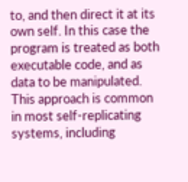to, and then direct it at its own self. In this case the program is treated as both executable code, and as data to be manipulated. This approach is common in most self-replicating systems, including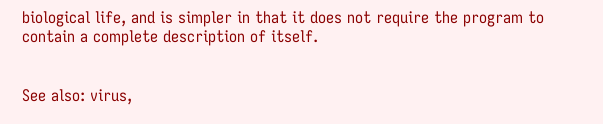biological life, and is simpler in that it does not require the program to contain a complete description of itself.


See also: virus,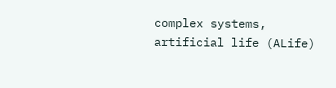complex systems, artificial life (ALife)